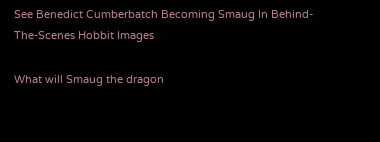See Benedict Cumberbatch Becoming Smaug In Behind-The-Scenes Hobbit Images

What will Smaug the dragon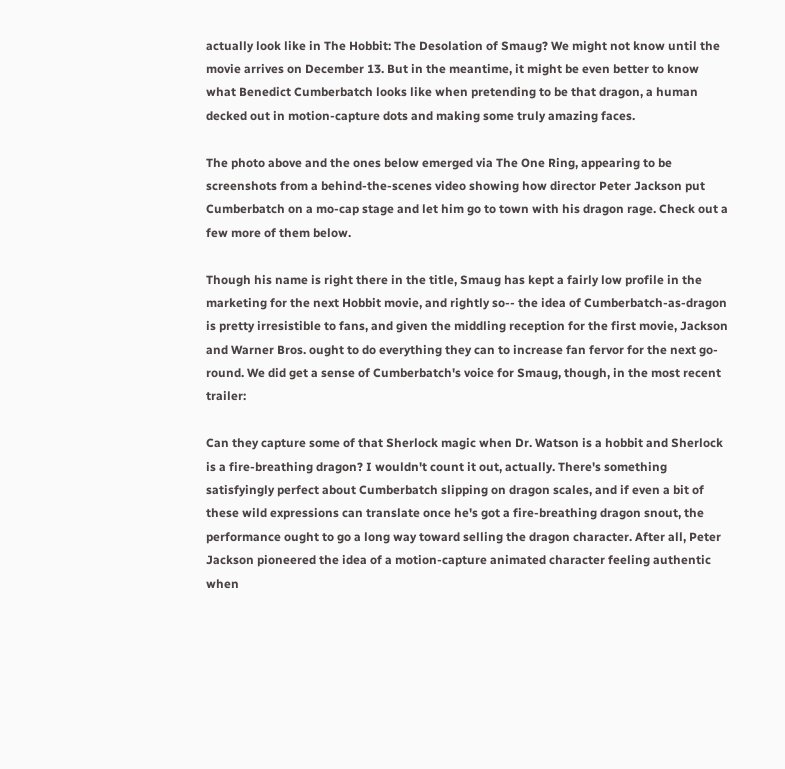actually look like in The Hobbit: The Desolation of Smaug? We might not know until the movie arrives on December 13. But in the meantime, it might be even better to know what Benedict Cumberbatch looks like when pretending to be that dragon, a human decked out in motion-capture dots and making some truly amazing faces.

The photo above and the ones below emerged via The One Ring, appearing to be screenshots from a behind-the-scenes video showing how director Peter Jackson put Cumberbatch on a mo-cap stage and let him go to town with his dragon rage. Check out a few more of them below.

Though his name is right there in the title, Smaug has kept a fairly low profile in the marketing for the next Hobbit movie, and rightly so-- the idea of Cumberbatch-as-dragon is pretty irresistible to fans, and given the middling reception for the first movie, Jackson and Warner Bros. ought to do everything they can to increase fan fervor for the next go-round. We did get a sense of Cumberbatch's voice for Smaug, though, in the most recent trailer:

Can they capture some of that Sherlock magic when Dr. Watson is a hobbit and Sherlock is a fire-breathing dragon? I wouldn't count it out, actually. There's something satisfyingly perfect about Cumberbatch slipping on dragon scales, and if even a bit of these wild expressions can translate once he's got a fire-breathing dragon snout, the performance ought to go a long way toward selling the dragon character. After all, Peter Jackson pioneered the idea of a motion-capture animated character feeling authentic when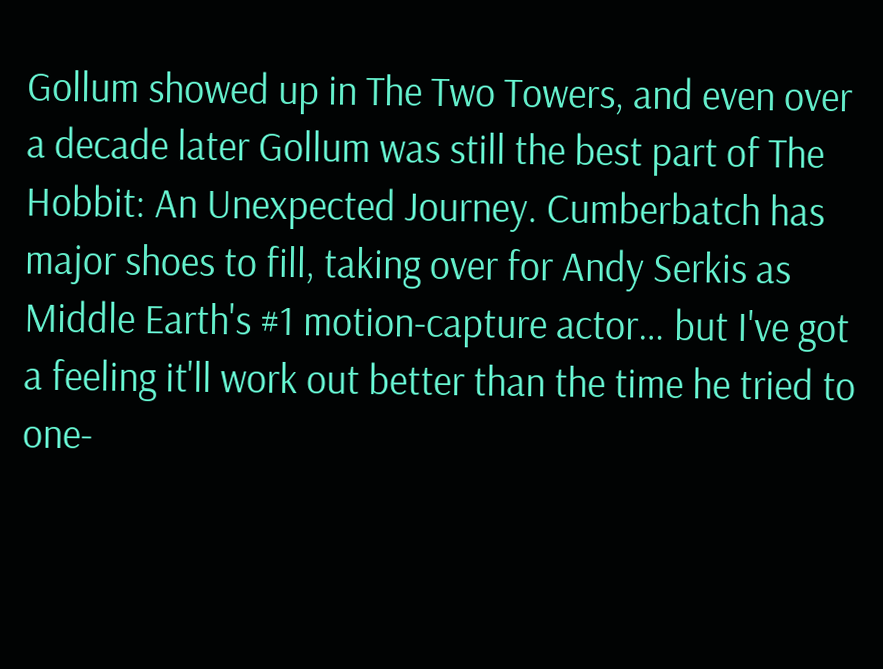Gollum showed up in The Two Towers, and even over a decade later Gollum was still the best part of The Hobbit: An Unexpected Journey. Cumberbatch has major shoes to fill, taking over for Andy Serkis as Middle Earth's #1 motion-capture actor… but I've got a feeling it'll work out better than the time he tried to one-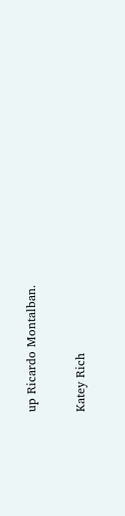up Ricardo Montalban.

Katey Rich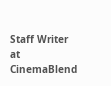Staff Writer at CinemaBlend